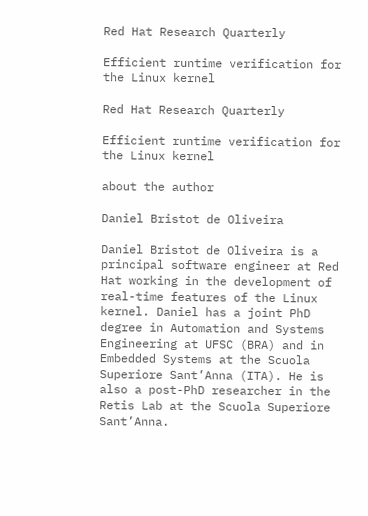Red Hat Research Quarterly

Efficient runtime verification for the Linux kernel

Red Hat Research Quarterly

Efficient runtime verification for the Linux kernel

about the author

Daniel Bristot de Oliveira

Daniel Bristot de Oliveira is a principal software engineer at Red Hat working in the development of real-time features of the Linux kernel. Daniel has a joint PhD degree in Automation and Systems Engineering at UFSC (BRA) and in Embedded Systems at the Scuola Superiore Sant’Anna (ITA). He is also a post-PhD researcher in the Retis Lab at the Scuola Superiore Sant’Anna.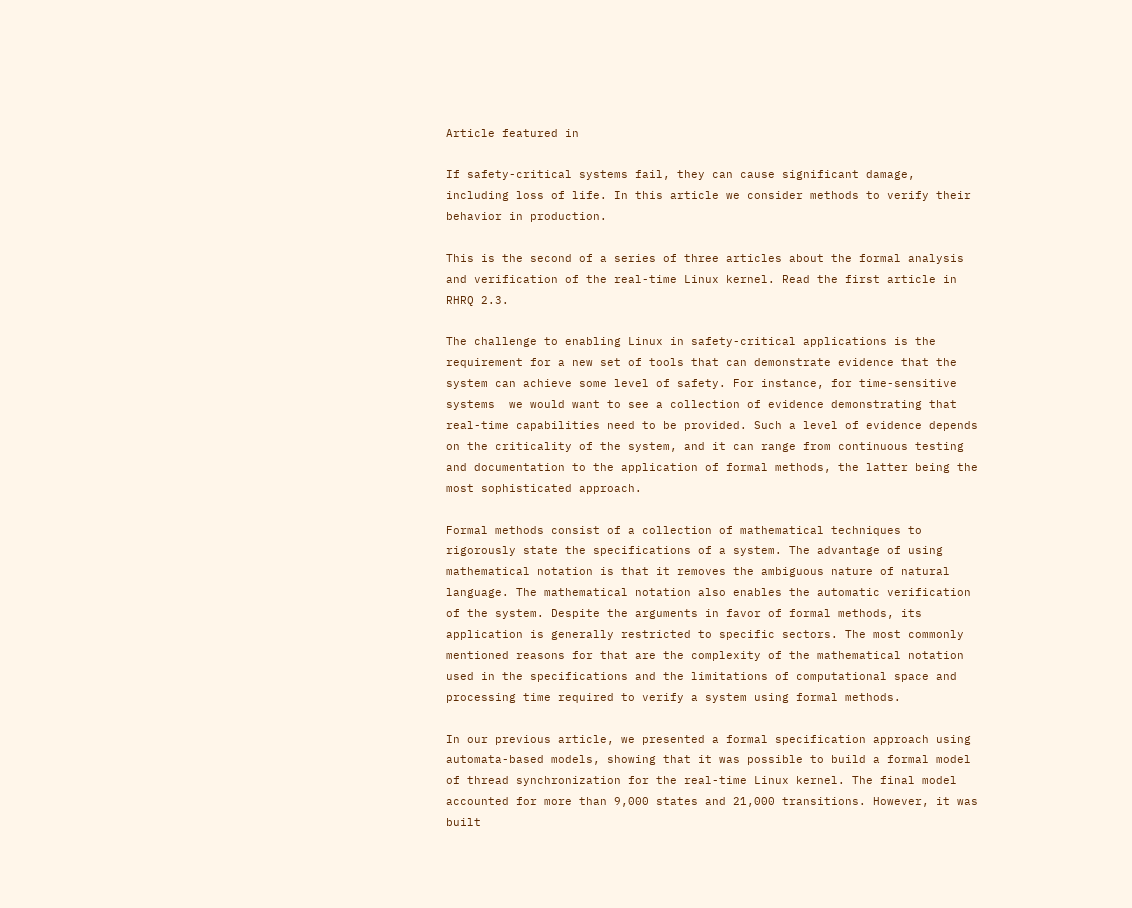Article featured in

If safety-critical systems fail, they can cause significant damage, including loss of life. In this article we consider methods to verify their behavior in production.

This is the second of a series of three articles about the formal analysis and verification of the real-time Linux kernel. Read the first article in RHRQ 2.3.

The challenge to enabling Linux in safety-critical applications is the requirement for a new set of tools that can demonstrate evidence that the system can achieve some level of safety. For instance, for time-sensitive systems  we would want to see a collection of evidence demonstrating that real-time capabilities need to be provided. Such a level of evidence depends on the criticality of the system, and it can range from continuous testing and documentation to the application of formal methods, the latter being the most sophisticated approach.

Formal methods consist of a collection of mathematical techniques to rigorously state the specifications of a system. The advantage of using mathematical notation is that it removes the ambiguous nature of natural language. The mathematical notation also enables the automatic verification of the system. Despite the arguments in favor of formal methods, its application is generally restricted to specific sectors. The most commonly mentioned reasons for that are the complexity of the mathematical notation used in the specifications and the limitations of computational space and processing time required to verify a system using formal methods.

In our previous article, we presented a formal specification approach using automata-based models, showing that it was possible to build a formal model of thread synchronization for the real-time Linux kernel. The final model accounted for more than 9,000 states and 21,000 transitions. However, it was built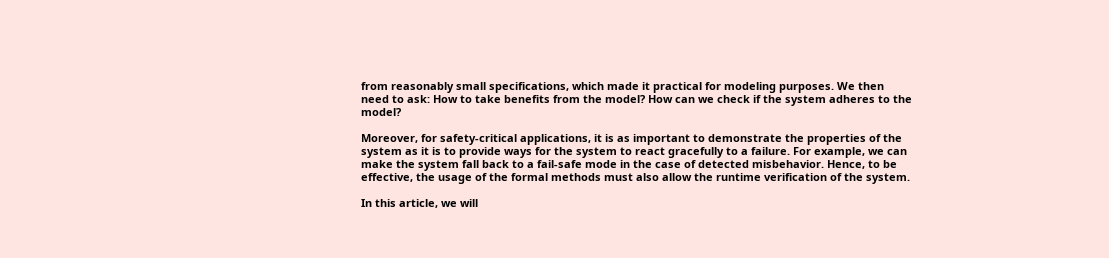from reasonably small specifications, which made it practical for modeling purposes. We then need to ask: How to take benefits from the model? How can we check if the system adheres to the model?

Moreover, for safety-critical applications, it is as important to demonstrate the properties of the system as it is to provide ways for the system to react gracefully to a failure. For example, we can make the system fall back to a fail-safe mode in the case of detected misbehavior. Hence, to be effective, the usage of the formal methods must also allow the runtime verification of the system.

In this article, we will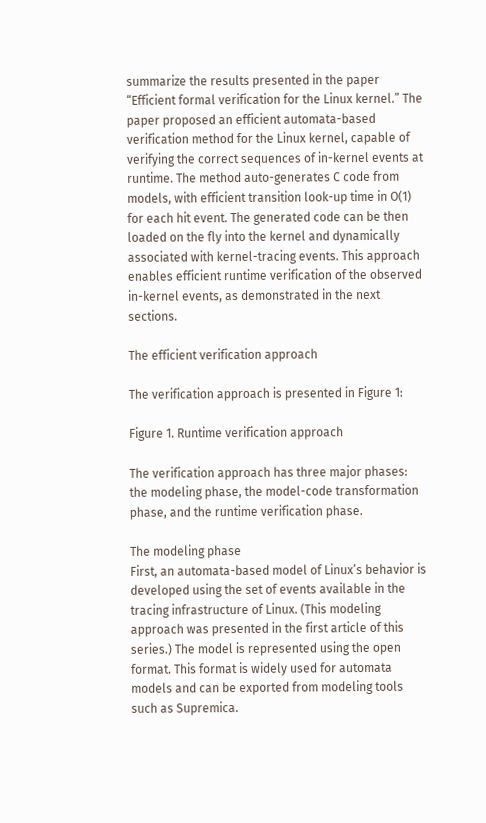summarize the results presented in the paper “Efficient formal verification for the Linux kernel.” The paper proposed an efficient automata-based verification method for the Linux kernel, capable of verifying the correct sequences of in-kernel events at runtime. The method auto-generates C code from models, with efficient transition look-up time in O(1) for each hit event. The generated code can be then loaded on the fly into the kernel and dynamically associated with kernel-tracing events. This approach enables efficient runtime verification of the observed in-kernel events, as demonstrated in the next sections.

The efficient verification approach

The verification approach is presented in Figure 1:

Figure 1. Runtime verification approach

The verification approach has three major phases: the modeling phase, the model-code transformation phase, and the runtime verification phase.

The modeling phase
First, an automata-based model of Linux’s behavior is developed using the set of events available in the tracing infrastructure of Linux. (This modeling approach was presented in the first article of this series.) The model is represented using the open format. This format is widely used for automata models and can be exported from modeling tools such as Supremica.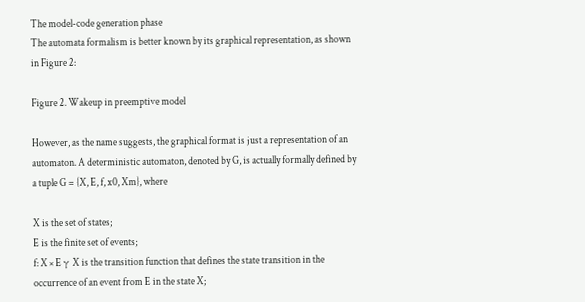The model-code generation phase
The automata formalism is better known by its graphical representation, as shown in Figure 2:

Figure 2. Wakeup in preemptive model

However, as the name suggests, the graphical format is just a representation of an automaton. A deterministic automaton, denoted by G, is actually formally defined by a tuple G = {X, E, f, x0, Xm}, where

X is the set of states;
E is the finite set of events;
f: X × E γ X is the transition function that defines the state transition in the occurrence of an event from E in the state X;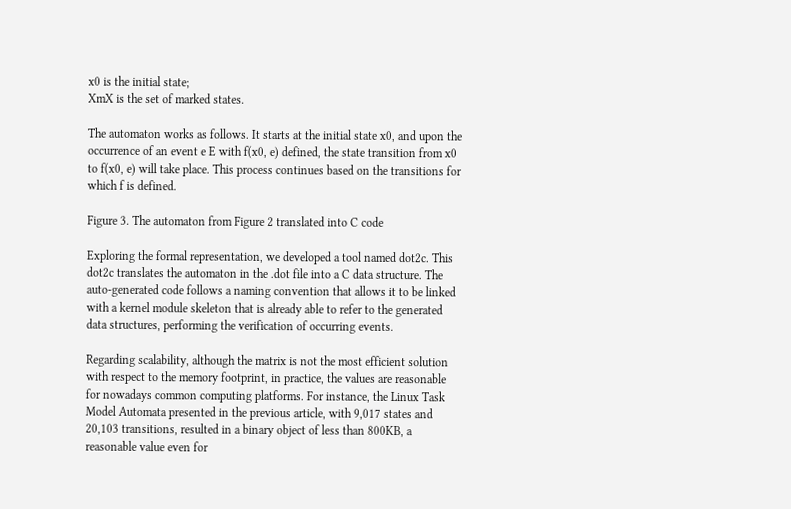x0 is the initial state;
XmX is the set of marked states.

The automaton works as follows. It starts at the initial state x0, and upon the occurrence of an event e E with f(x0, e) defined, the state transition from x0 to f(x0, e) will take place. This process continues based on the transitions for which f is defined.

Figure 3. The automaton from Figure 2 translated into C code

Exploring the formal representation, we developed a tool named dot2c. This dot2c translates the automaton in the .dot file into a C data structure. The auto-generated code follows a naming convention that allows it to be linked with a kernel module skeleton that is already able to refer to the generated data structures, performing the verification of occurring events.

Regarding scalability, although the matrix is not the most efficient solution with respect to the memory footprint, in practice, the values are reasonable for nowadays common computing platforms. For instance, the Linux Task Model Automata presented in the previous article, with 9,017 states and 20,103 transitions, resulted in a binary object of less than 800KB, a reasonable value even for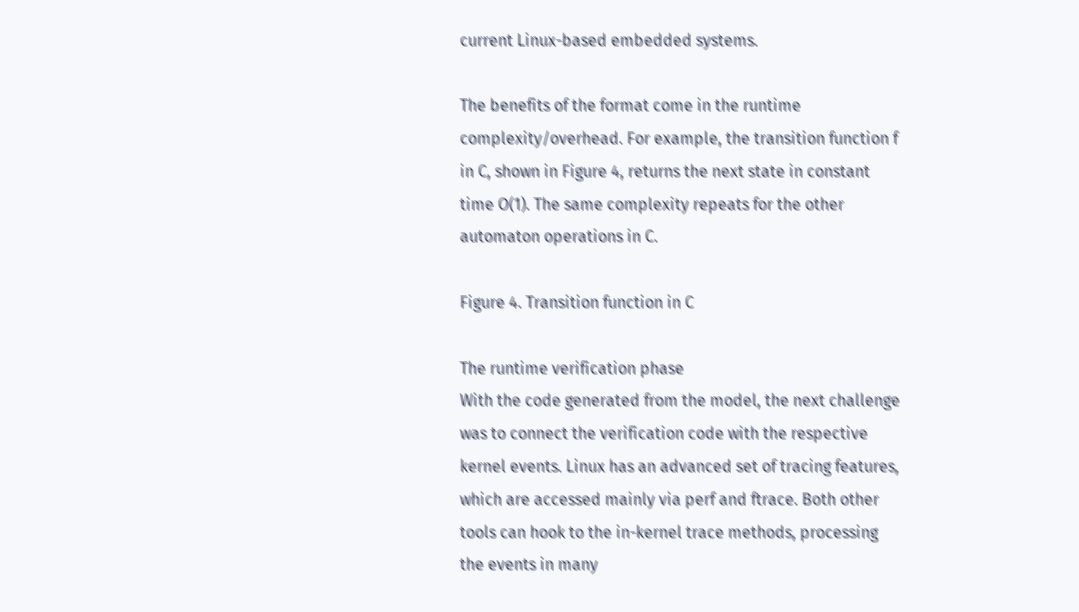current Linux-based embedded systems.

The benefits of the format come in the runtime complexity/overhead. For example, the transition function f in C, shown in Figure 4, returns the next state in constant time O(1). The same complexity repeats for the other automaton operations in C.

Figure 4. Transition function in C

The runtime verification phase
With the code generated from the model, the next challenge was to connect the verification code with the respective kernel events. Linux has an advanced set of tracing features, which are accessed mainly via perf and ftrace. Both other tools can hook to the in-kernel trace methods, processing the events in many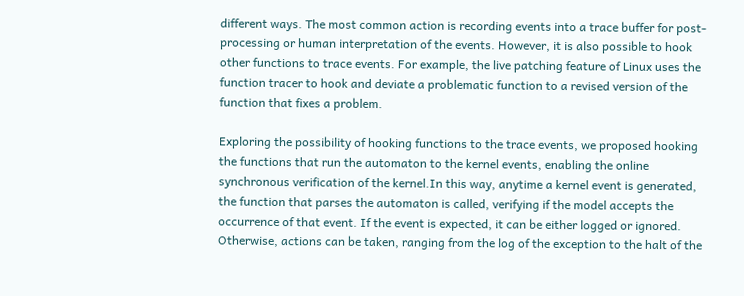different ways. The most common action is recording events into a trace buffer for post-processing or human interpretation of the events. However, it is also possible to hook other functions to trace events. For example, the live patching feature of Linux uses the function tracer to hook and deviate a problematic function to a revised version of the function that fixes a problem.

Exploring the possibility of hooking functions to the trace events, we proposed hooking the functions that run the automaton to the kernel events, enabling the online synchronous verification of the kernel.In this way, anytime a kernel event is generated, the function that parses the automaton is called, verifying if the model accepts the occurrence of that event. If the event is expected, it can be either logged or ignored. Otherwise, actions can be taken, ranging from the log of the exception to the halt of the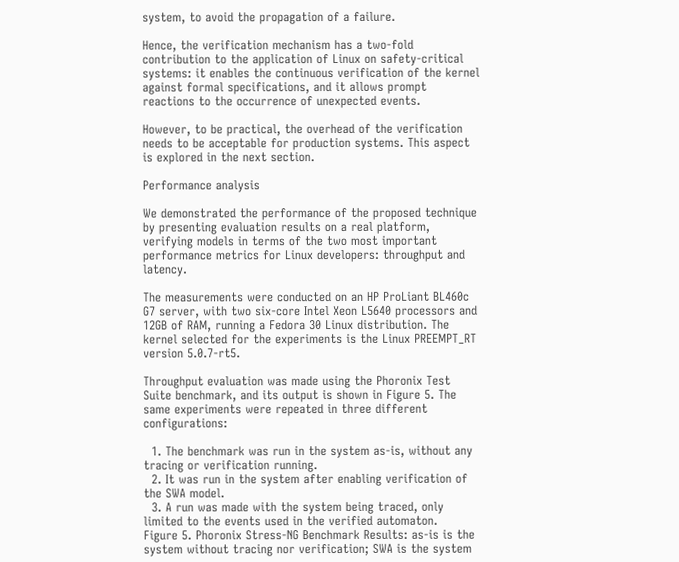system, to avoid the propagation of a failure.

Hence, the verification mechanism has a two-fold contribution to the application of Linux on safety-critical systems: it enables the continuous verification of the kernel against formal specifications, and it allows prompt reactions to the occurrence of unexpected events.

However, to be practical, the overhead of the verification needs to be acceptable for production systems. This aspect is explored in the next section.

Performance analysis

We demonstrated the performance of the proposed technique by presenting evaluation results on a real platform, verifying models in terms of the two most important performance metrics for Linux developers: throughput and latency.

The measurements were conducted on an HP ProLiant BL460c G7 server, with two six-core Intel Xeon L5640 processors and 12GB of RAM, running a Fedora 30 Linux distribution. The kernel selected for the experiments is the Linux PREEMPT_RT version 5.0.7-rt5.

Throughput evaluation was made using the Phoronix Test Suite benchmark, and its output is shown in Figure 5. The same experiments were repeated in three different configurations:

  1. The benchmark was run in the system as-is, without any tracing or verification running.
  2. It was run in the system after enabling verification of the SWA model.
  3. A run was made with the system being traced, only limited to the events used in the verified automaton.
Figure 5. Phoronix Stress-NG Benchmark Results: as-is is the system without tracing nor verification; SWA is the system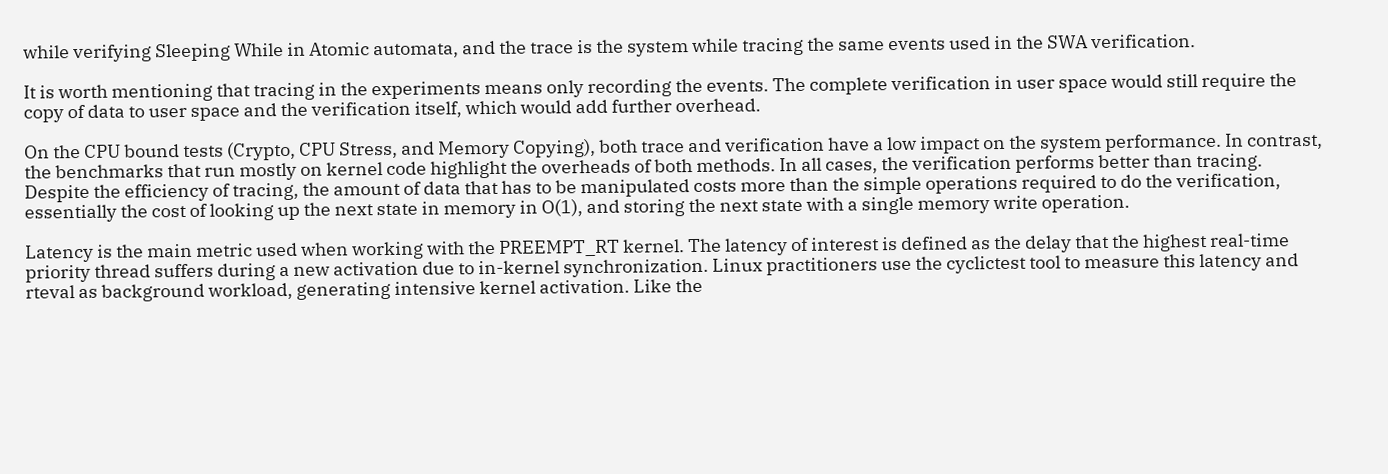while verifying Sleeping While in Atomic automata, and the trace is the system while tracing the same events used in the SWA verification.

It is worth mentioning that tracing in the experiments means only recording the events. The complete verification in user space would still require the copy of data to user space and the verification itself, which would add further overhead.

On the CPU bound tests (Crypto, CPU Stress, and Memory Copying), both trace and verification have a low impact on the system performance. In contrast, the benchmarks that run mostly on kernel code highlight the overheads of both methods. In all cases, the verification performs better than tracing. Despite the efficiency of tracing, the amount of data that has to be manipulated costs more than the simple operations required to do the verification, essentially the cost of looking up the next state in memory in O(1), and storing the next state with a single memory write operation.

Latency is the main metric used when working with the PREEMPT_RT kernel. The latency of interest is defined as the delay that the highest real-time priority thread suffers during a new activation due to in-kernel synchronization. Linux practitioners use the cyclictest tool to measure this latency and rteval as background workload, generating intensive kernel activation. Like the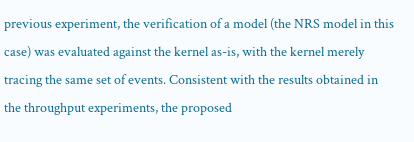previous experiment, the verification of a model (the NRS model in this case) was evaluated against the kernel as-is, with the kernel merely tracing the same set of events. Consistent with the results obtained in the throughput experiments, the proposed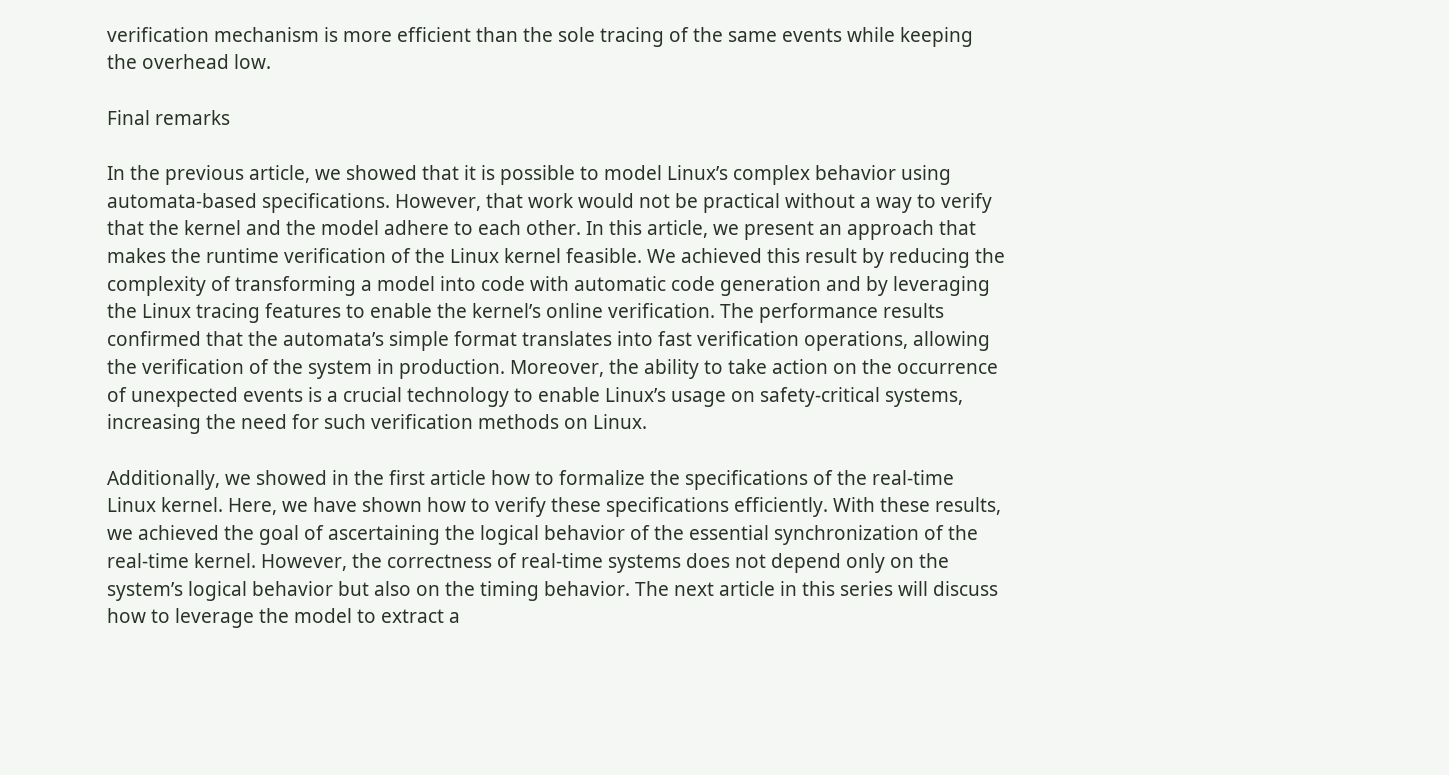verification mechanism is more efficient than the sole tracing of the same events while keeping the overhead low.

Final remarks

In the previous article, we showed that it is possible to model Linux’s complex behavior using automata-based specifications. However, that work would not be practical without a way to verify that the kernel and the model adhere to each other. In this article, we present an approach that makes the runtime verification of the Linux kernel feasible. We achieved this result by reducing the complexity of transforming a model into code with automatic code generation and by leveraging the Linux tracing features to enable the kernel’s online verification. The performance results confirmed that the automata’s simple format translates into fast verification operations, allowing the verification of the system in production. Moreover, the ability to take action on the occurrence of unexpected events is a crucial technology to enable Linux’s usage on safety-critical systems, increasing the need for such verification methods on Linux.

Additionally, we showed in the first article how to formalize the specifications of the real-time Linux kernel. Here, we have shown how to verify these specifications efficiently. With these results, we achieved the goal of ascertaining the logical behavior of the essential synchronization of the real-time kernel. However, the correctness of real-time systems does not depend only on the system’s logical behavior but also on the timing behavior. The next article in this series will discuss how to leverage the model to extract a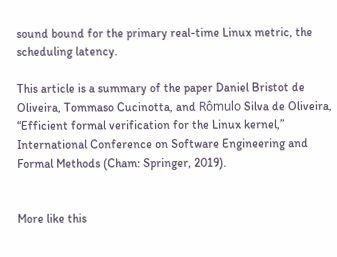sound bound for the primary real-time Linux metric, the scheduling latency.

This article is a summary of the paper Daniel Bristot de Oliveira, Tommaso Cucinotta, and Rômulo Silva de Oliveira, “Efficient formal verification for the Linux kernel,” International Conference on Software Engineering and Formal Methods (Cham: Springer, 2019).


More like this